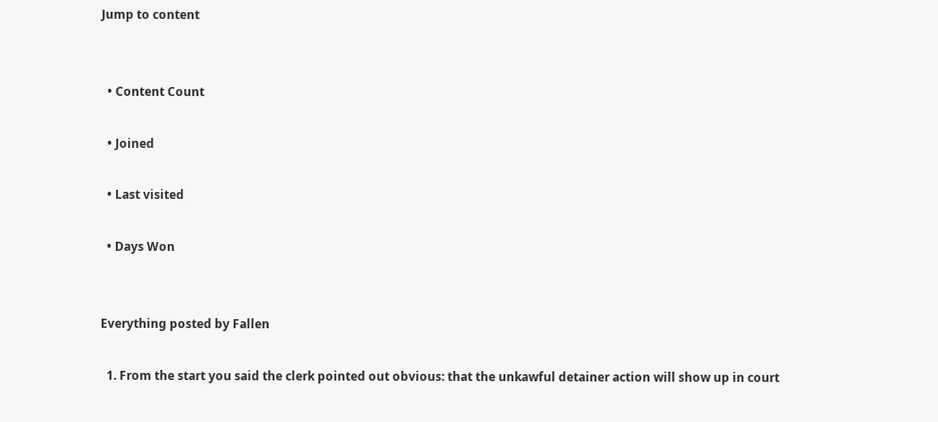Jump to content


  • Content Count

  • Joined

  • Last visited

  • Days Won


Everything posted by Fallen

  1. From the start you said the clerk pointed out obvious: that the unkawful detainer action will show up in court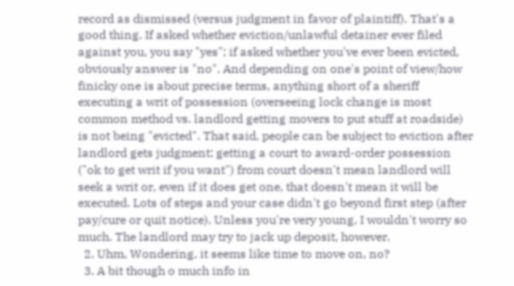record as dismissed (versus judgment in favor of plaintiff). That's a good thing. If asked whether eviction/unlawful detainer ever filed against you, you say "yes"; if asked whether you've ever been evicted, obviously answer is "no". And depending on one's point of view/how finicky one is about precise terms, anything short of a sheriff executing a writ of possession (overseeing lock change is most common method vs. landlord getting movers to put stuff at roadside) is not being "evicted". That said, people can be subject to eviction after landlord gets judgment; getting a court to award-order possession ("ok to get writ if you want") from court doesn't mean landlord will seek a writ or, even if it does get one, that doesn't mean it will be executed. Lots of steps and your case didn't go beyond first step (after pay/cure or quit notice). Unless you're very young, I wouldn't worry so much. The landlord may try to jack up deposit, however.
  2. Uhm, Wondering, it seems like time to move on, no?
  3. A bit though o much info in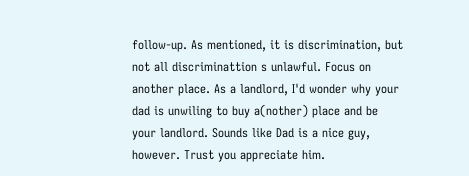follow-up. As mentioned, it is discrimination, but not all discriminattion s unlawful. Focus on another place. As a landlord, I'd wonder why your dad is unwiling to buy a(nother) place and be your landlord. Sounds like Dad is a nice guy, however. Trust you appreciate him.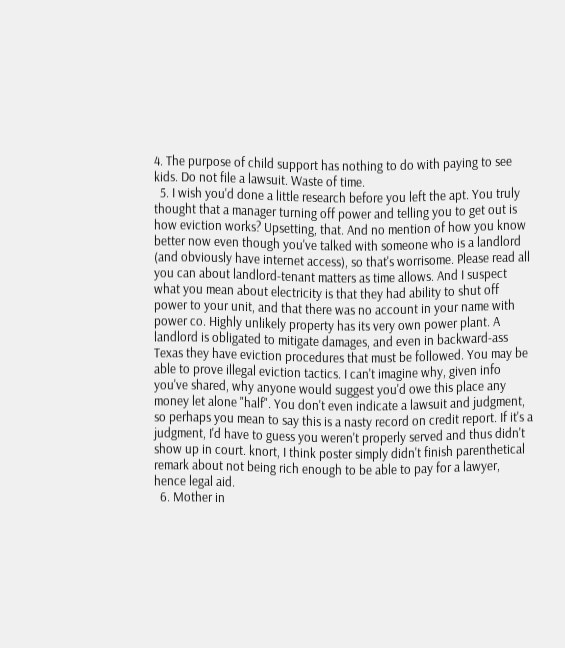4. The purpose of child support has nothing to do with paying to see kids. Do not file a lawsuit. Waste of time.
  5. I wish you'd done a little research before you left the apt. You truly thought that a manager turning off power and telling you to get out is how eviction works? Upsetting, that. And no mention of how you know better now even though you've talked with someone who is a landlord (and obviously have internet access), so that's worrisome. Please read all you can about landlord-tenant matters as time allows. And I suspect what you mean about electricity is that they had ability to shut off power to your unit, and that there was no account in your name with power co. Highly unlikely property has its very own power plant. A landlord is obligated to mitigate damages, and even in backward-ass Texas they have eviction procedures that must be followed. You may be able to prove illegal eviction tactics. I can't imagine why, given info you've shared, why anyone would suggest you'd owe this place any money let alone "half". You don't even indicate a lawsuit and judgment, so perhaps you mean to say this is a nasty record on credit report. If it's a judgment, I'd have to guess you weren't properly served and thus didn't show up in court. knort, I think poster simply didn't finish parenthetical remark about not being rich enough to be able to pay for a lawyer, hence legal aid.
  6. Mother in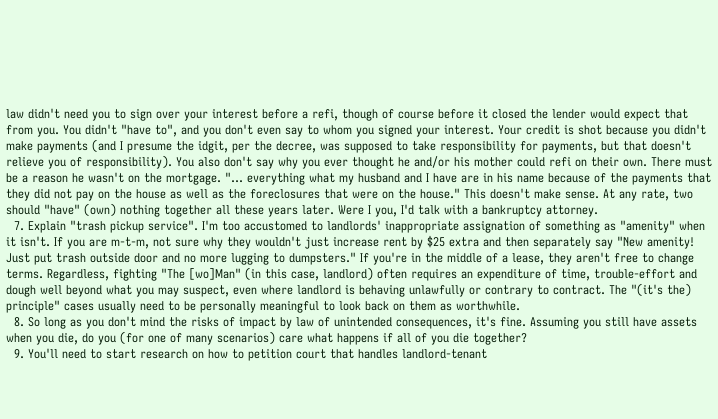law didn't need you to sign over your interest before a refi, though of course before it closed the lender would expect that from you. You didn't "have to", and you don't even say to whom you signed your interest. Your credit is shot because you didn't make payments (and I presume the idgit, per the decree, was supposed to take responsibility for payments, but that doesn't relieve you of responsibility). You also don't say why you ever thought he and/or his mother could refi on their own. There must be a reason he wasn't on the mortgage. "... everything what my husband and I have are in his name because of the payments that they did not pay on the house as well as the foreclosures that were on the house." This doesn't make sense. At any rate, two should "have" (own) nothing together all these years later. Were I you, I'd talk with a bankruptcy attorney.
  7. Explain "trash pickup service". I'm too accustomed to landlords' inappropriate assignation of something as "amenity" when it isn't. If you are m-t-m, not sure why they wouldn't just increase rent by $25 extra and then separately say "New amenity! Just put trash outside door and no more lugging to dumpsters." If you're in the middle of a lease, they aren't free to change terms. Regardless, fighting "The [wo]Man" (in this case, landlord) often requires an expenditure of time, trouble-effort and dough well beyond what you may suspect, even where landlord is behaving unlawfully or contrary to contract. The "(it's the) principle" cases usually need to be personally meaningful to look back on them as worthwhile.
  8. So long as you don't mind the risks of impact by law of unintended consequences, it's fine. Assuming you still have assets when you die, do you (for one of many scenarios) care what happens if all of you die together?
  9. You'll need to start research on how to petition court that handles landlord-tenant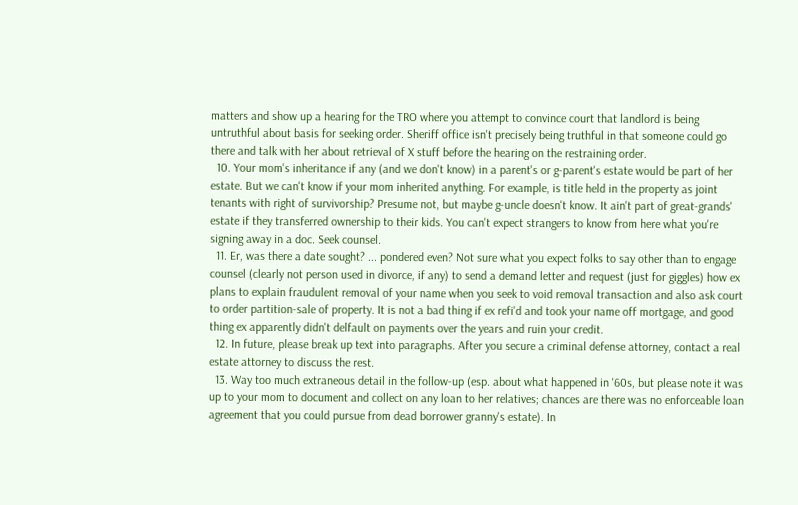matters and show up a hearing for the TRO where you attempt to convince court that landlord is being untruthful about basis for seeking order. Sheriff office isn't precisely being truthful in that someone could go there and talk with her about retrieval of X stuff before the hearing on the restraining order.
  10. Your mom's inheritance if any (and we don't know) in a parent's or g-parent's estate would be part of her estate. But we can't know if your mom inherited anything. For example, is title held in the property as joint tenants with right of survivorship? Presume not, but maybe g-uncle doesn't know. It ain't part of great-grands' estate if they transferred ownership to their kids. You can't expect strangers to know from here what you're signing away in a doc. Seek counsel.
  11. Er, was there a date sought? ... pondered even? Not sure what you expect folks to say other than to engage counsel (clearly not person used in divorce, if any) to send a demand letter and request (just for giggles) how ex plans to explain fraudulent removal of your name when you seek to void removal transaction and also ask court to order partition-sale of property. It is not a bad thing if ex refi'd and took your name off mortgage, and good thing ex apparently didn't delfault on payments over the years and ruin your credit.
  12. In future, please break up text into paragraphs. After you secure a criminal defense attorney, contact a real estate attorney to discuss the rest.
  13. Way too much extraneous detail in the follow-up (esp. about what happened in '60s, but please note it was up to your mom to document and collect on any loan to her relatives; chances are there was no enforceable loan agreement that you could pursue from dead borrower granny's estate). In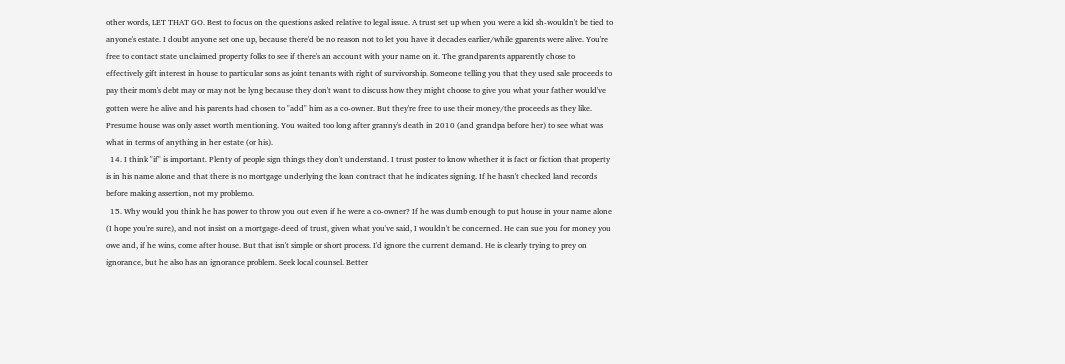other words, LET THAT GO. Best to focus on the questions asked relative to legal issue. A trust set up when you were a kid sh-wouldn't be tied to anyone's estate. I doubt anyone set one up, because there'd be no reason not to let you have it decades earlier/while gparents were alive. You're free to contact state unclaimed property folks to see if there's an account with your name on it. The grandparents apparently chose to effectively gift interest in house to particular sons as joint tenants with right of survivorship. Someone telling you that they used sale proceeds to pay their mom's debt may or may not be lyng because they don't want to discuss how they might choose to give you what your father would've gotten were he alive and his parents had chosen to "add" him as a co-owner. But they're free to use their money/the proceeds as they like. Presume house was only asset worth mentioning. You waited too long after granny's death in 2010 (and grandpa before her) to see what was what in terms of anything in her estate (or his).
  14. I think "if" is important. Plenty of people sign things they don't understand. I trust poster to know whether it is fact or fiction that property is in his name alone and that there is no mortgage underlying the loan contract that he indicates signing. If he hasn't checked land records before making assertion, not my problemo.
  15. Why would you think he has power to throw you out even if he were a co-owner? If he was dumb enough to put house in your name alone (I hope you're sure), and not insist on a mortgage-deed of trust, given what you've said, I wouldn't be concerned. He can sue you for money you owe and, if he wins, come after house. But that isn't simple or short process. I'd ignore the current demand. He is clearly trying to prey on ignorance, but he also has an ignorance problem. Seek local counsel. Better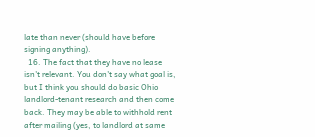late than never (should have before signing anything).
  16. The fact that they have no lease isn't relevant. You don't say what goal is, but I think you should do basic Ohio landlord-tenant research and then come back. They may be able to withhold rent after mailing (yes, to landlord at same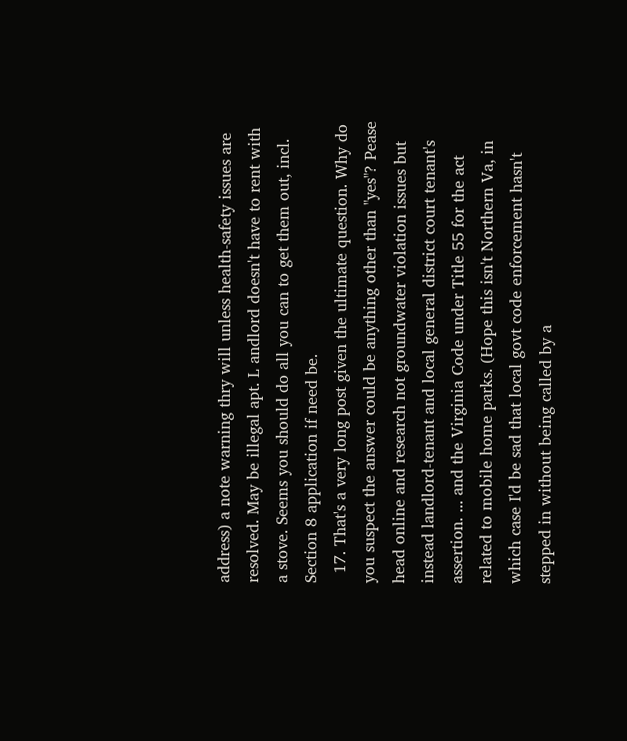address) a note warning thry will unless health-safety issues are resolved. May be illegal apt. L andlord doesn't have to rent with a stove. Seems you should do all you can to get them out, incl. Section 8 application if need be.
  17. That's a very long post given the ultimate question. Why do you suspect the answer could be anything other than "yes"? Pease head online and research not groundwater violation issues but instead landlord-tenant and local general district court tenant's assertion. ... and the Virginia Code under Title 55 for the act related to mobile home parks. (Hope this isn't Northern Va, in which case I'd be sad that local govt code enforcement hasn't stepped in without being called by a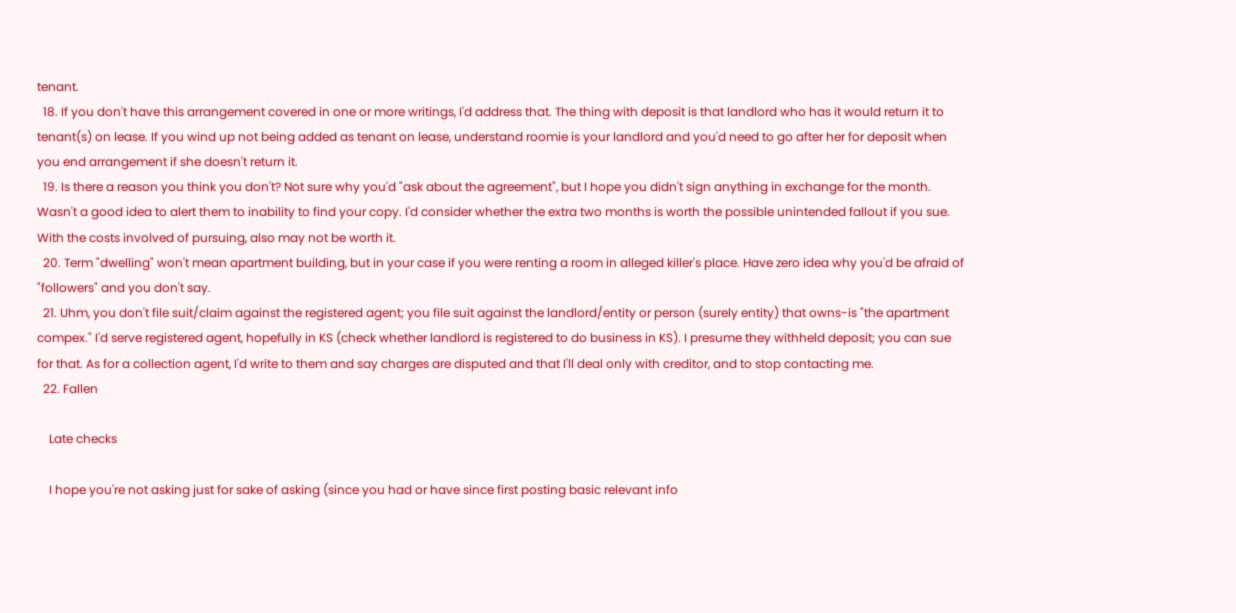tenant.
  18. If you don't have this arrangement covered in one or more writings, I'd address that. The thing with deposit is that landlord who has it would return it to tenant(s) on lease. If you wind up not being added as tenant on lease, understand roomie is your landlord and you'd need to go after her for deposit when you end arrangement if she doesn't return it.
  19. Is there a reason you think you don't? Not sure why you'd "ask about the agreement", but I hope you didn't sign anything in exchange for the month. Wasn't a good idea to alert them to inability to find your copy. I'd consider whether the extra two months is worth the possible unintended fallout if you sue. With the costs involved of pursuing, also may not be worth it.
  20. Term "dwelling" won't mean apartment building, but in your case if you were renting a room in alleged killer's place. Have zero idea why you'd be afraid of "followers" and you don't say.
  21. Uhm, you don't file suit/claim against the registered agent; you file suit against the landlord/entity or person (surely entity) that owns-is "the apartment compex." I'd serve registered agent, hopefully in KS (check whether landlord is registered to do business in KS). I presume they withheld deposit; you can sue for that. As for a collection agent, I'd write to them and say charges are disputed and that I'll deal only with creditor, and to stop contacting me.
  22. Fallen

    Late checks

    I hope you're not asking just for sake of asking (since you had or have since first posting basic relevant info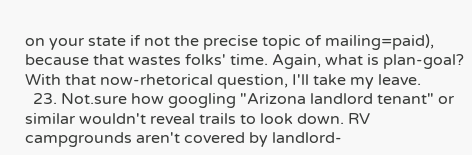on your state if not the precise topic of mailing=paid), because that wastes folks' time. Again, what is plan-goal? With that now-rhetorical question, I'll take my leave.
  23. Not.sure how googling "Arizona landlord tenant" or similar wouldn't reveal trails to look down. RV campgrounds aren't covered by landlord-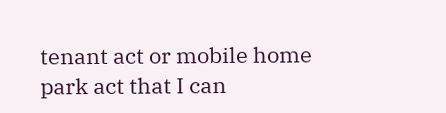tenant act or mobile home park act that I can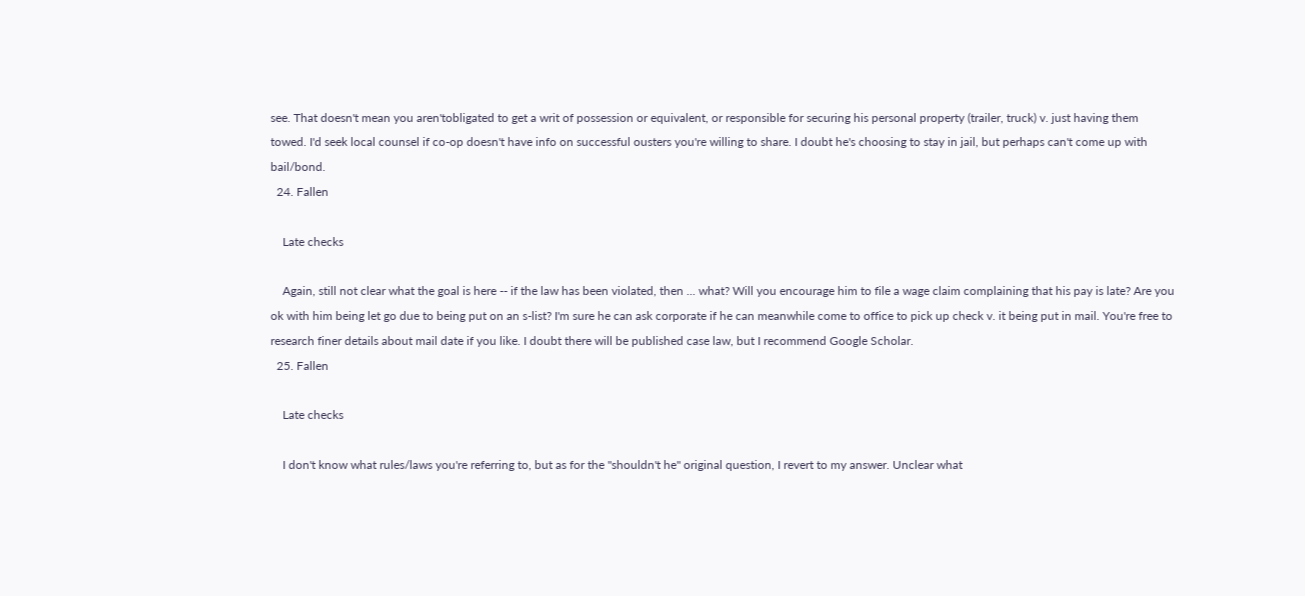see. That doesn't mean you aren'tobligated to get a writ of possession or equivalent, or responsible for securing his personal property (trailer, truck) v. just having them towed. I'd seek local counsel if co-op doesn't have info on successful ousters you're willing to share. I doubt he's choosing to stay in jail, but perhaps can't come up with bail/bond.
  24. Fallen

    Late checks

    Again, still not clear what the goal is here -- if the law has been violated, then ... what? Will you encourage him to file a wage claim complaining that his pay is late? Are you ok with him being let go due to being put on an s-list? I'm sure he can ask corporate if he can meanwhile come to office to pick up check v. it being put in mail. You're free to research finer details about mail date if you like. I doubt there will be published case law, but I recommend Google Scholar.
  25. Fallen

    Late checks

    I don't know what rules/laws you're referring to, but as for the "shouldn't he" original question, I revert to my answer. Unclear what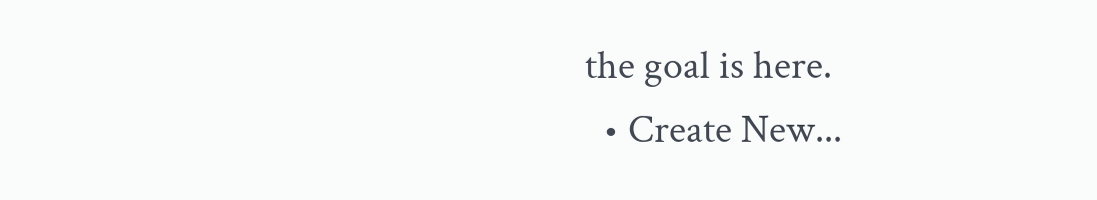the goal is here.
  • Create New...